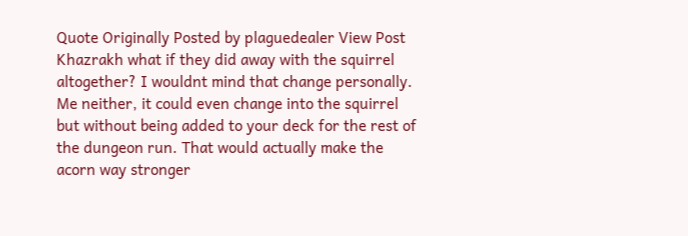Quote Originally Posted by plaguedealer View Post
Khazrakh what if they did away with the squirrel altogether? I wouldnt mind that change personally.
Me neither, it could even change into the squirrel but without being added to your deck for the rest of the dungeon run. That would actually make the acorn way stronger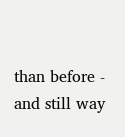than before - and still way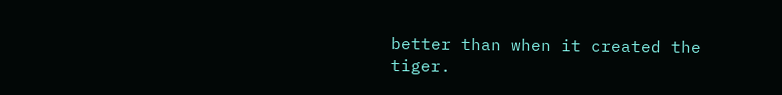better than when it created the tiger.